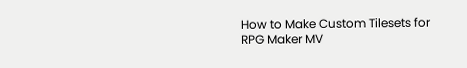How to Make Custom Tilesets for RPG Maker MV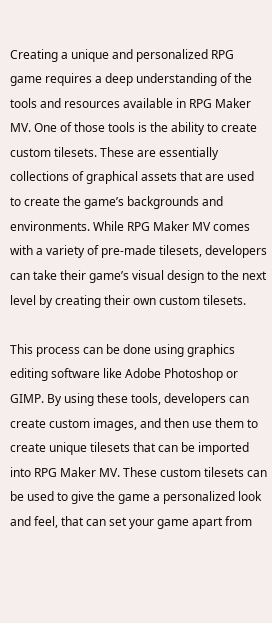Creating a unique and personalized RPG game requires a deep understanding of the tools and resources available in RPG Maker MV. One of those tools is the ability to create custom tilesets. These are essentially collections of graphical assets that are used to create the game’s backgrounds and environments. While RPG Maker MV comes with a variety of pre-made tilesets, developers can take their game’s visual design to the next level by creating their own custom tilesets.

This process can be done using graphics editing software like Adobe Photoshop or GIMP. By using these tools, developers can create custom images, and then use them to create unique tilesets that can be imported into RPG Maker MV. These custom tilesets can be used to give the game a personalized look and feel, that can set your game apart from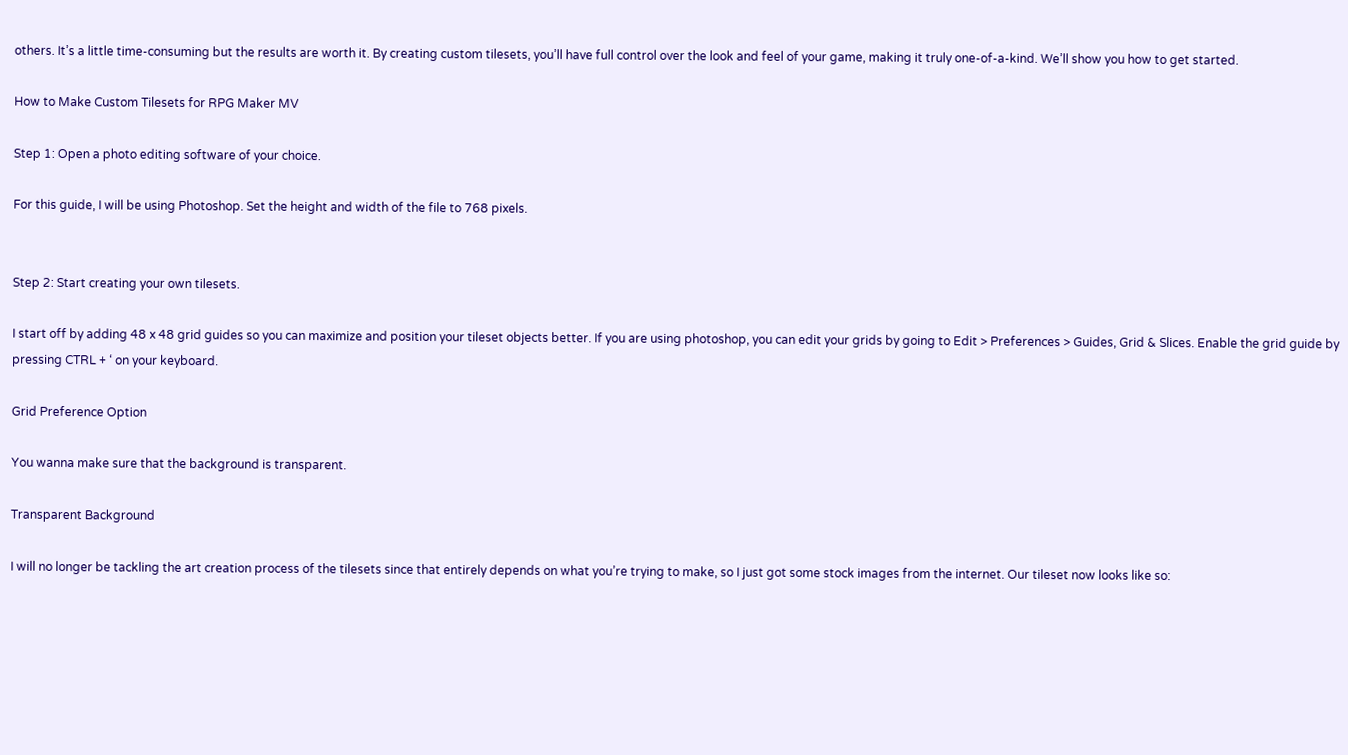others. It’s a little time-consuming but the results are worth it. By creating custom tilesets, you’ll have full control over the look and feel of your game, making it truly one-of-a-kind. We’ll show you how to get started.

How to Make Custom Tilesets for RPG Maker MV

Step 1: Open a photo editing software of your choice.

For this guide, I will be using Photoshop. Set the height and width of the file to 768 pixels.


Step 2: Start creating your own tilesets.

I start off by adding 48 x 48 grid guides so you can maximize and position your tileset objects better. If you are using photoshop, you can edit your grids by going to Edit > Preferences > Guides, Grid & Slices. Enable the grid guide by pressing CTRL + ‘ on your keyboard.

Grid Preference Option

You wanna make sure that the background is transparent.

Transparent Background

I will no longer be tackling the art creation process of the tilesets since that entirely depends on what you’re trying to make, so I just got some stock images from the internet. Our tileset now looks like so: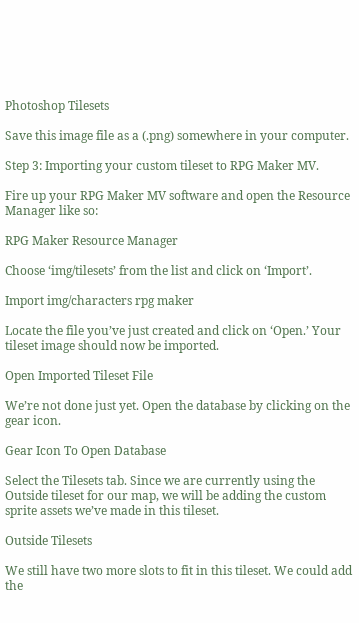Photoshop Tilesets

Save this image file as a (.png) somewhere in your computer.

Step 3: Importing your custom tileset to RPG Maker MV.

Fire up your RPG Maker MV software and open the Resource Manager like so:

RPG Maker Resource Manager

Choose ‘img/tilesets’ from the list and click on ‘Import’.

Import img/characters rpg maker

Locate the file you’ve just created and click on ‘Open.’ Your tileset image should now be imported.

Open Imported Tileset File

We’re not done just yet. Open the database by clicking on the gear icon.

Gear Icon To Open Database

Select the Tilesets tab. Since we are currently using the Outside tileset for our map, we will be adding the custom sprite assets we’ve made in this tileset.

Outside Tilesets

We still have two more slots to fit in this tileset. We could add the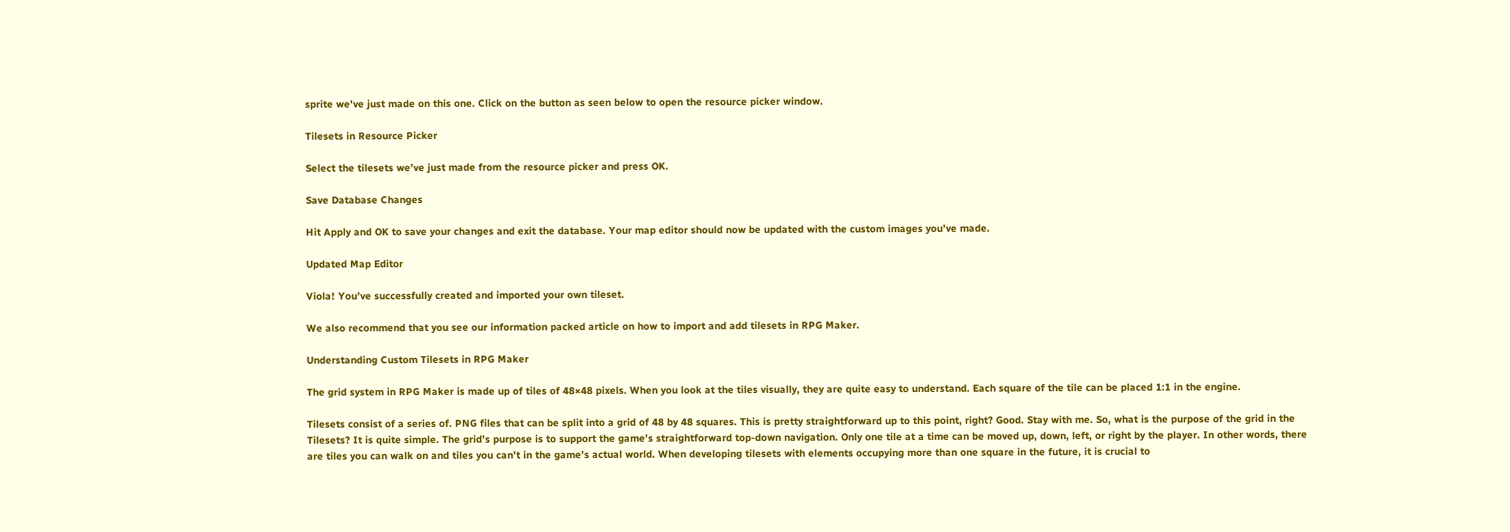sprite we’ve just made on this one. Click on the button as seen below to open the resource picker window.

Tilesets in Resource Picker

Select the tilesets we’ve just made from the resource picker and press OK.

Save Database Changes

Hit Apply and OK to save your changes and exit the database. Your map editor should now be updated with the custom images you’ve made.

Updated Map Editor

Viola! You’ve successfully created and imported your own tileset.

We also recommend that you see our information packed article on how to import and add tilesets in RPG Maker.

Understanding Custom Tilesets in RPG Maker

The grid system in RPG Maker is made up of tiles of 48×48 pixels. When you look at the tiles visually, they are quite easy to understand. Each square of the tile can be placed 1:1 in the engine.

Tilesets consist of a series of. PNG files that can be split into a grid of 48 by 48 squares. This is pretty straightforward up to this point, right? Good. Stay with me. So, what is the purpose of the grid in the Tilesets? It is quite simple. The grid’s purpose is to support the game’s straightforward top-down navigation. Only one tile at a time can be moved up, down, left, or right by the player. In other words, there are tiles you can walk on and tiles you can’t in the game’s actual world. When developing tilesets with elements occupying more than one square in the future, it is crucial to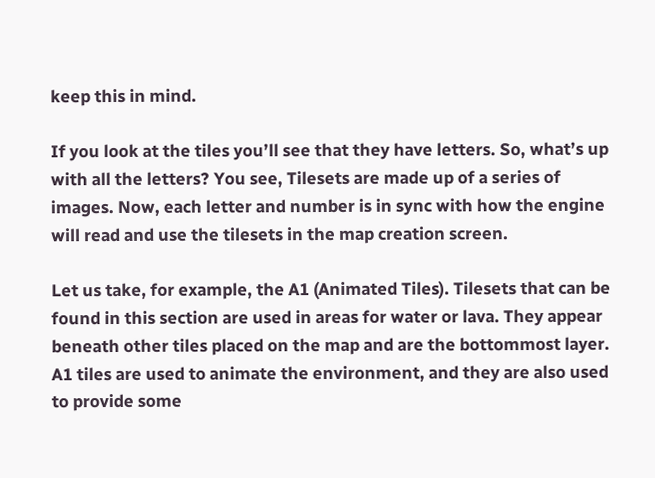keep this in mind.

If you look at the tiles you’ll see that they have letters. So, what’s up with all the letters? You see, Tilesets are made up of a series of images. Now, each letter and number is in sync with how the engine will read and use the tilesets in the map creation screen.

Let us take, for example, the A1 (Animated Tiles). Tilesets that can be found in this section are used in areas for water or lava. They appear beneath other tiles placed on the map and are the bottommost layer. A1 tiles are used to animate the environment, and they are also used to provide some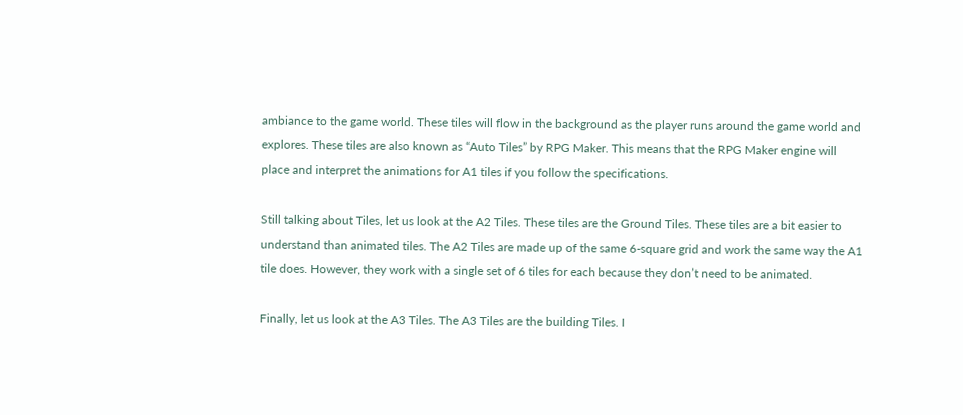ambiance to the game world. These tiles will flow in the background as the player runs around the game world and explores. These tiles are also known as “Auto Tiles” by RPG Maker. This means that the RPG Maker engine will place and interpret the animations for A1 tiles if you follow the specifications.

Still talking about Tiles, let us look at the A2 Tiles. These tiles are the Ground Tiles. These tiles are a bit easier to understand than animated tiles. The A2 Tiles are made up of the same 6-square grid and work the same way the A1 tile does. However, they work with a single set of 6 tiles for each because they don’t need to be animated.

Finally, let us look at the A3 Tiles. The A3 Tiles are the building Tiles. I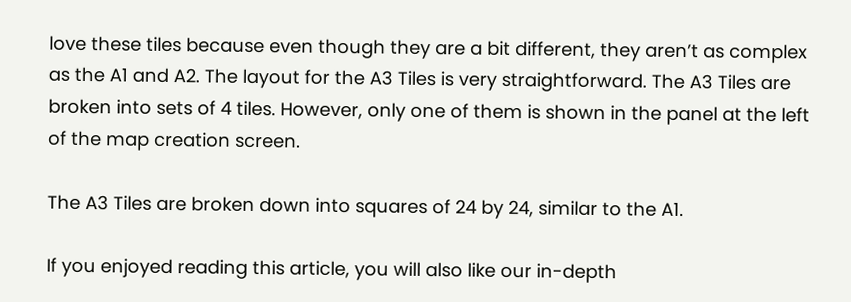love these tiles because even though they are a bit different, they aren’t as complex as the A1 and A2. The layout for the A3 Tiles is very straightforward. The A3 Tiles are broken into sets of 4 tiles. However, only one of them is shown in the panel at the left of the map creation screen.

The A3 Tiles are broken down into squares of 24 by 24, similar to the A1.

If you enjoyed reading this article, you will also like our in-depth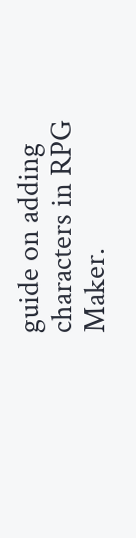guide on adding characters in RPG Maker.